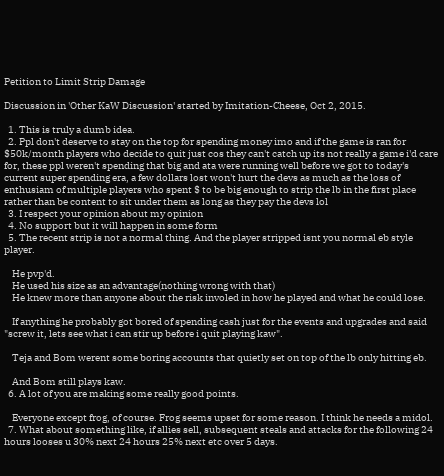Petition to Limit Strip Damage

Discussion in 'Other KaW Discussion' started by Imitation-Cheese, Oct 2, 2015.

  1. This is truly a dumb idea.
  2. Ppl don't deserve to stay on the top for spending money imo and if the game is ran for $50k/month players who decide to quit just cos they can't catch up its not really a game i'd care for, these ppl weren't spending that big and ata were running well before we got to today's current super spending era, a few dollars lost won't hurt the devs as much as the loss of enthusiam of multiple players who spent $ to be big enough to strip the lb in the first place rather than be content to sit under them as long as they pay the devs lol
  3. I respect your opinion about my opinion
  4. No support but it will happen in some form
  5. The recent strip is not a normal thing. And the player stripped isnt you normal eb style player.

    He pvp'd.
    He used his size as an advantage(nothing wrong with that)
    He knew more than anyone about the risk involed in how he played and what he could lose.

    If anything he probably got bored of spending cash just for the events and upgrades and said "screw it, lets see what i can stir up before i quit playing kaw".

    Teja and Bom werent some boring accounts that quietly set on top of the lb only hitting eb.

    And Bom still plays kaw.
  6. A lot of you are making some really good points.

    Everyone except frog, of course. Frog seems upset for some reason. I think he needs a midol.
  7. What about something like, if allies sell, subsequent steals and attacks for the following 24 hours looses u 30% next 24 hours 25% next etc over 5 days.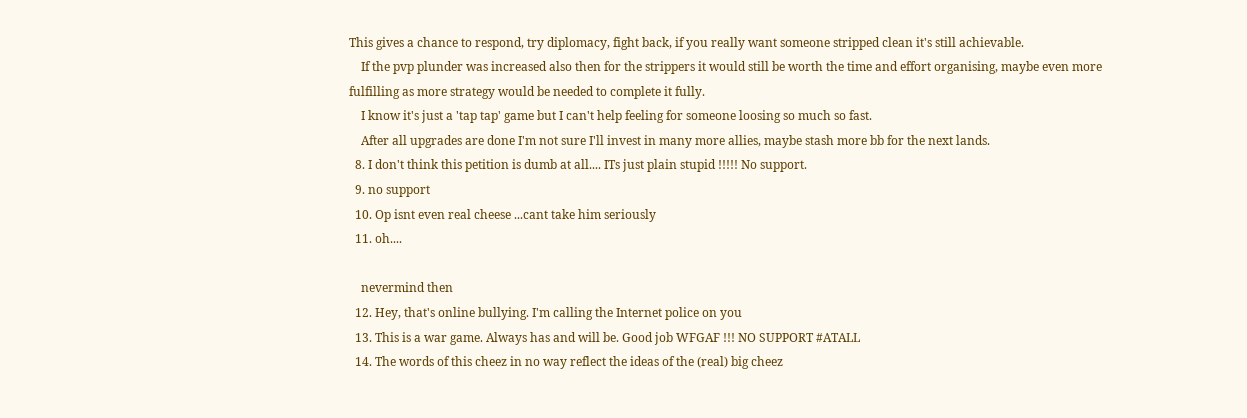This gives a chance to respond, try diplomacy, fight back, if you really want someone stripped clean it's still achievable.
    If the pvp plunder was increased also then for the strippers it would still be worth the time and effort organising, maybe even more fulfilling as more strategy would be needed to complete it fully.
    I know it's just a 'tap tap' game but I can't help feeling for someone loosing so much so fast.
    After all upgrades are done I'm not sure I'll invest in many more allies, maybe stash more bb for the next lands.
  8. I don't think this petition is dumb at all.... ITs just plain stupid !!!!! No support.
  9. no support
  10. Op isnt even real cheese ...cant take him seriously
  11. oh....

    nevermind then
  12. Hey, that's online bullying. I'm calling the Internet police on you
  13. This is a war game. Always has and will be. Good job WFGAF !!! NO SUPPORT #ATALL
  14. The words of this cheez in no way reflect the ideas of the (real) big cheez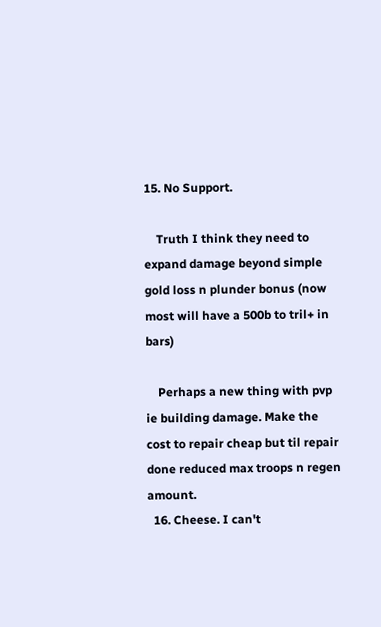15. No Support.

    Truth I think they need to expand damage beyond simple gold loss n plunder bonus (now most will have a 500b to tril+ in bars)

    Perhaps a new thing with pvp ie building damage. Make the cost to repair cheap but til repair done reduced max troops n regen amount.
  16. Cheese. I can't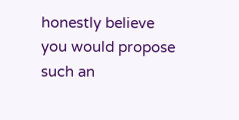honestly believe you would propose such an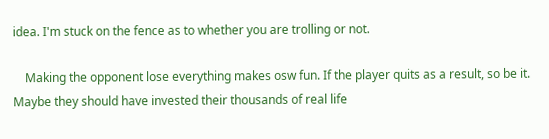idea. I'm stuck on the fence as to whether you are trolling or not.

    Making the opponent lose everything makes osw fun. If the player quits as a result, so be it. Maybe they should have invested their thousands of real life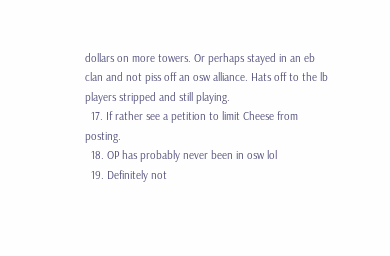dollars on more towers. Or perhaps stayed in an eb clan and not piss off an osw alliance. Hats off to the lb players stripped and still playing.
  17. If rather see a petition to limit Cheese from posting.
  18. OP has probably never been in osw lol
  19. Definitely not